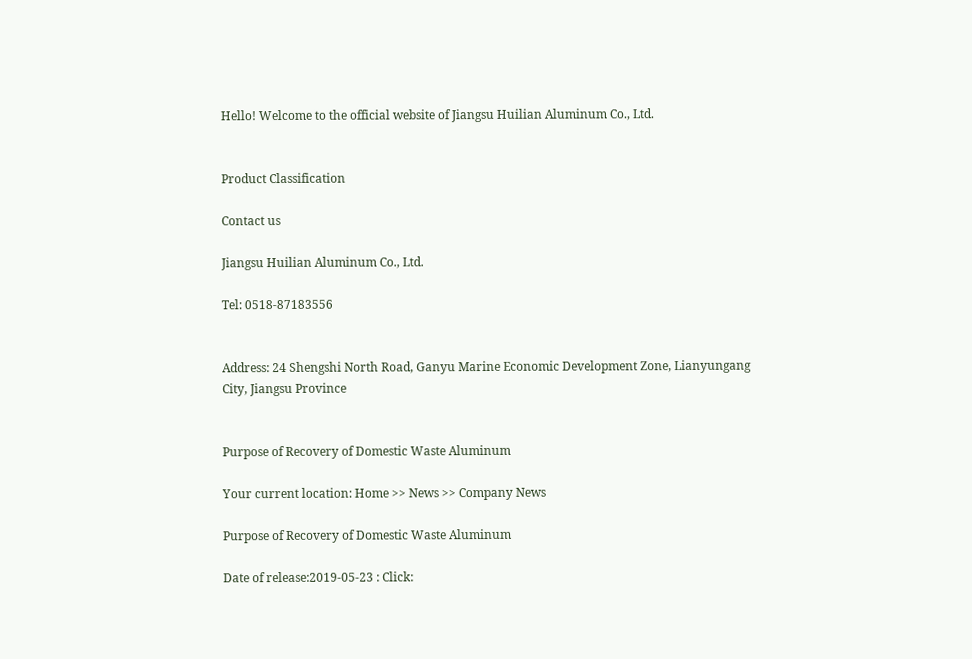Hello! Welcome to the official website of Jiangsu Huilian Aluminum Co., Ltd.


Product Classification

Contact us

Jiangsu Huilian Aluminum Co., Ltd.

Tel: 0518-87183556


Address: 24 Shengshi North Road, Ganyu Marine Economic Development Zone, Lianyungang City, Jiangsu Province


Purpose of Recovery of Domestic Waste Aluminum

Your current location: Home >> News >> Company News

Purpose of Recovery of Domestic Waste Aluminum

Date of release:2019-05-23 : Click: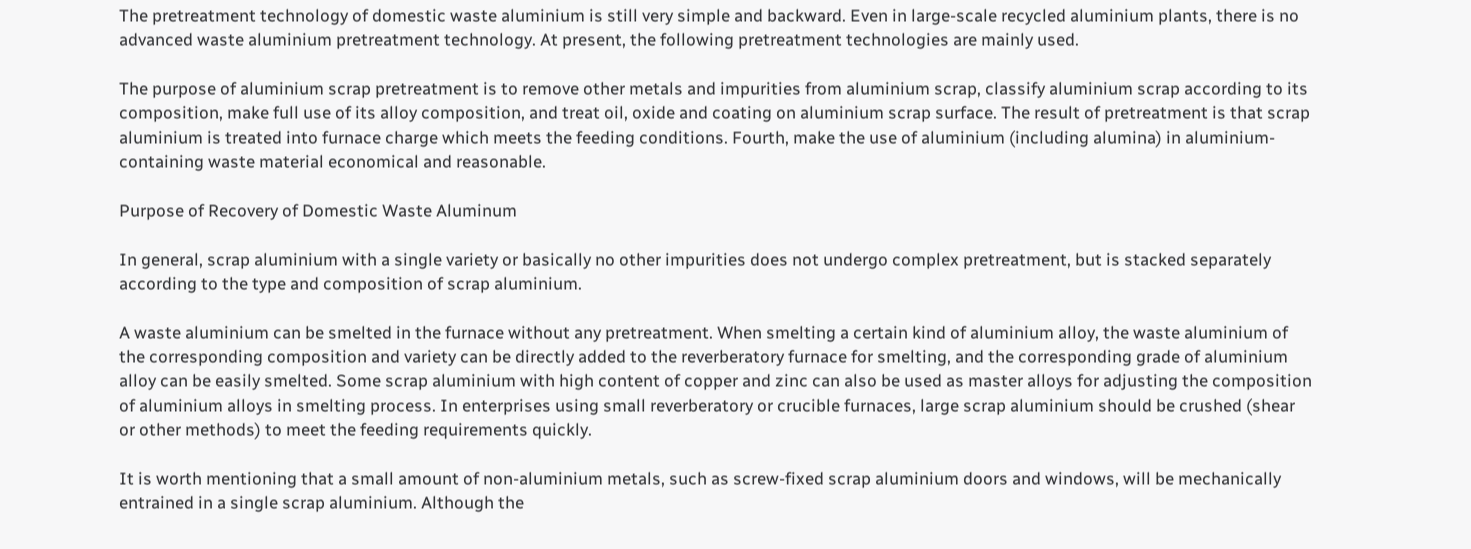The pretreatment technology of domestic waste aluminium is still very simple and backward. Even in large-scale recycled aluminium plants, there is no advanced waste aluminium pretreatment technology. At present, the following pretreatment technologies are mainly used.

The purpose of aluminium scrap pretreatment is to remove other metals and impurities from aluminium scrap, classify aluminium scrap according to its composition, make full use of its alloy composition, and treat oil, oxide and coating on aluminium scrap surface. The result of pretreatment is that scrap aluminium is treated into furnace charge which meets the feeding conditions. Fourth, make the use of aluminium (including alumina) in aluminium-containing waste material economical and reasonable.

Purpose of Recovery of Domestic Waste Aluminum

In general, scrap aluminium with a single variety or basically no other impurities does not undergo complex pretreatment, but is stacked separately according to the type and composition of scrap aluminium.

A waste aluminium can be smelted in the furnace without any pretreatment. When smelting a certain kind of aluminium alloy, the waste aluminium of the corresponding composition and variety can be directly added to the reverberatory furnace for smelting, and the corresponding grade of aluminium alloy can be easily smelted. Some scrap aluminium with high content of copper and zinc can also be used as master alloys for adjusting the composition of aluminium alloys in smelting process. In enterprises using small reverberatory or crucible furnaces, large scrap aluminium should be crushed (shear or other methods) to meet the feeding requirements quickly.

It is worth mentioning that a small amount of non-aluminium metals, such as screw-fixed scrap aluminium doors and windows, will be mechanically entrained in a single scrap aluminium. Although the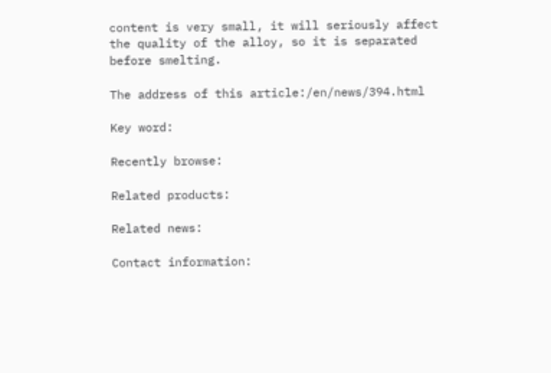content is very small, it will seriously affect the quality of the alloy, so it is separated before smelting.

The address of this article:/en/news/394.html

Key word:

Recently browse:

Related products:

Related news:

Contact information: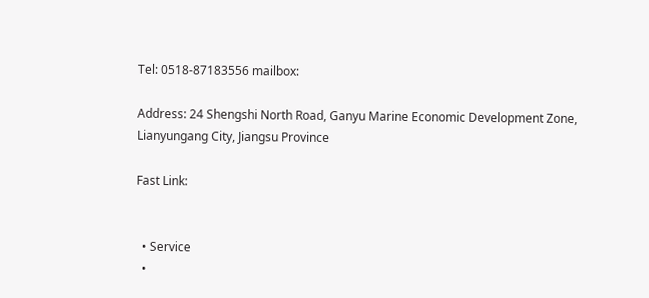Tel: 0518-87183556 mailbox:

Address: 24 Shengshi North Road, Ganyu Marine Economic Development Zone, Lianyungang City, Jiangsu Province

Fast Link:


  • Service
  •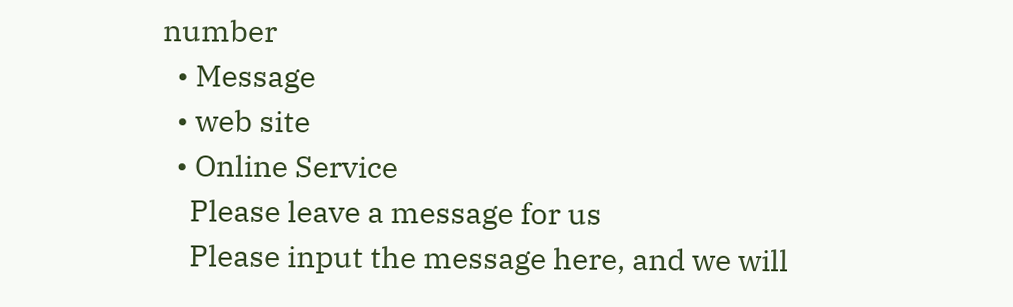number
  • Message
  • web site
  • Online Service
    Please leave a message for us
    Please input the message here, and we will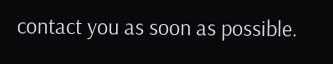contact you as soon as possible.